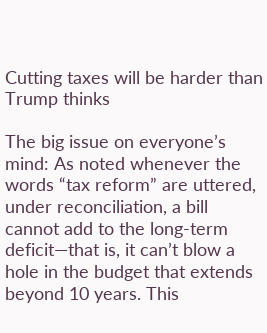Cutting taxes will be harder than Trump thinks

The big issue on everyone’s mind: As noted whenever the words “tax reform” are uttered, under reconciliation, a bill cannot add to the long-term deficit—that is, it can’t blow a hole in the budget that extends beyond 10 years. This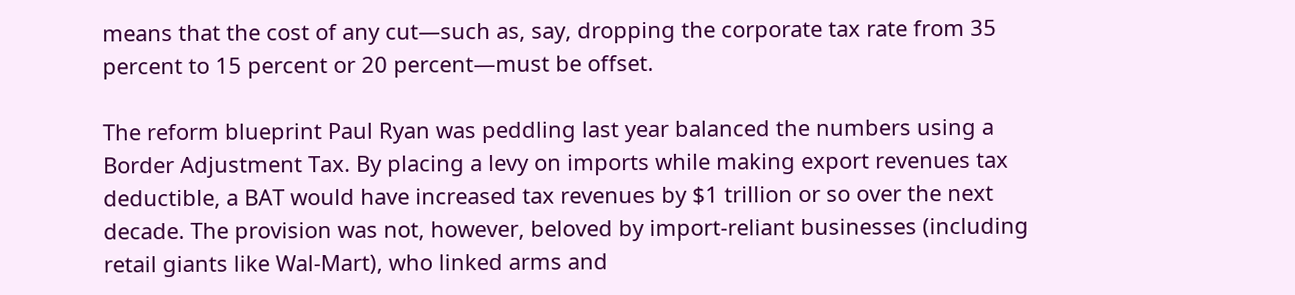means that the cost of any cut—such as, say, dropping the corporate tax rate from 35 percent to 15 percent or 20 percent—must be offset.

The reform blueprint Paul Ryan was peddling last year balanced the numbers using a Border Adjustment Tax. By placing a levy on imports while making export revenues tax deductible, a BAT would have increased tax revenues by $1 trillion or so over the next decade. The provision was not, however, beloved by import-reliant businesses (including retail giants like Wal-Mart), who linked arms and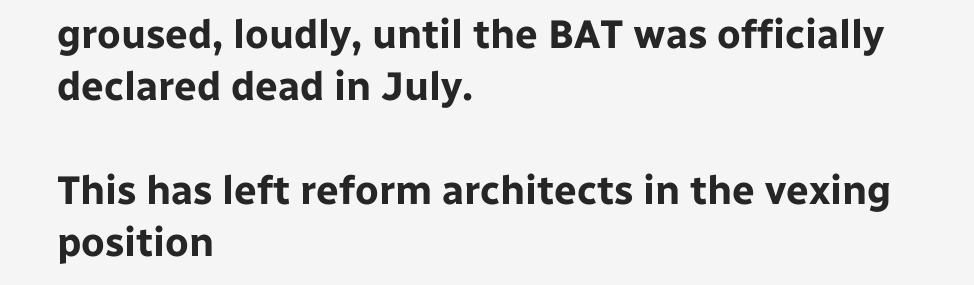groused, loudly, until the BAT was officially declared dead in July.

This has left reform architects in the vexing position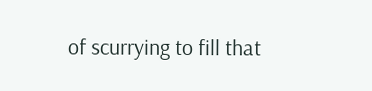of scurrying to fill that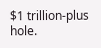$1 trillion-plus hole.